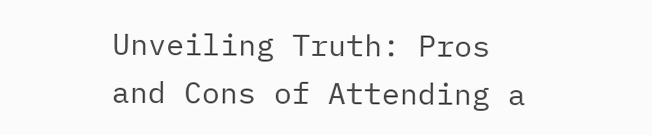Unveiling Truth: Pros and Cons of Attending a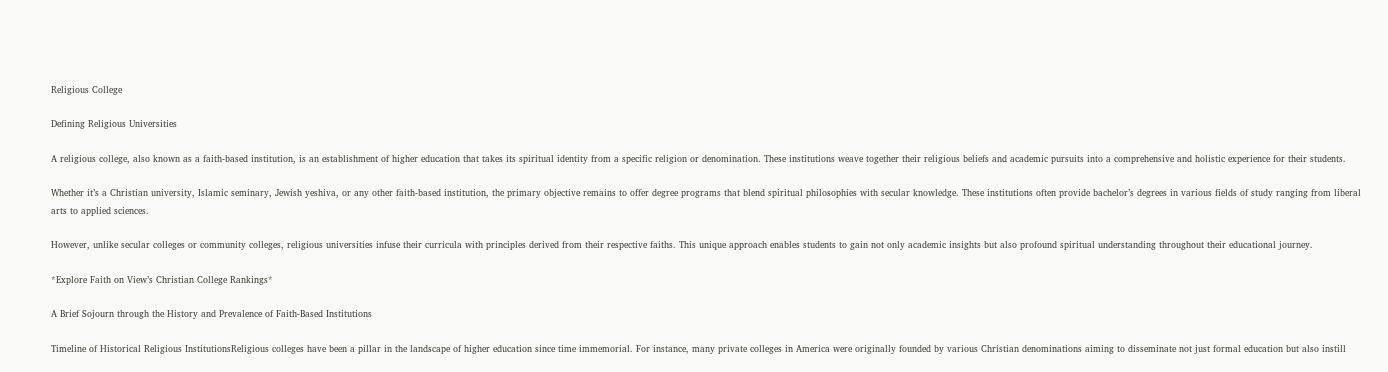Religious College

Defining Religious Universities

A religious college, also known as a faith-based institution, is an establishment of higher education that takes its spiritual identity from a specific religion or denomination. These institutions weave together their religious beliefs and academic pursuits into a comprehensive and holistic experience for their students.

Whether it’s a Christian university, Islamic seminary, Jewish yeshiva, or any other faith-based institution, the primary objective remains to offer degree programs that blend spiritual philosophies with secular knowledge. These institutions often provide bachelor’s degrees in various fields of study ranging from liberal arts to applied sciences.

However, unlike secular colleges or community colleges, religious universities infuse their curricula with principles derived from their respective faiths. This unique approach enables students to gain not only academic insights but also profound spiritual understanding throughout their educational journey.

*Explore Faith on View’s Christian College Rankings*

A Brief Sojourn through the History and Prevalence of Faith-Based Institutions

Timeline of Historical Religious InstitutionsReligious colleges have been a pillar in the landscape of higher education since time immemorial. For instance, many private colleges in America were originally founded by various Christian denominations aiming to disseminate not just formal education but also instill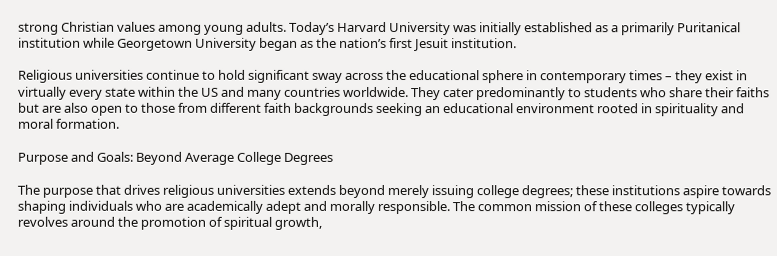strong Christian values among young adults. Today’s Harvard University was initially established as a primarily Puritanical institution while Georgetown University began as the nation’s first Jesuit institution.

Religious universities continue to hold significant sway across the educational sphere in contemporary times – they exist in virtually every state within the US and many countries worldwide. They cater predominantly to students who share their faiths but are also open to those from different faith backgrounds seeking an educational environment rooted in spirituality and moral formation.

Purpose and Goals: Beyond Average College Degrees

The purpose that drives religious universities extends beyond merely issuing college degrees; these institutions aspire towards shaping individuals who are academically adept and morally responsible. The common mission of these colleges typically revolves around the promotion of spiritual growth,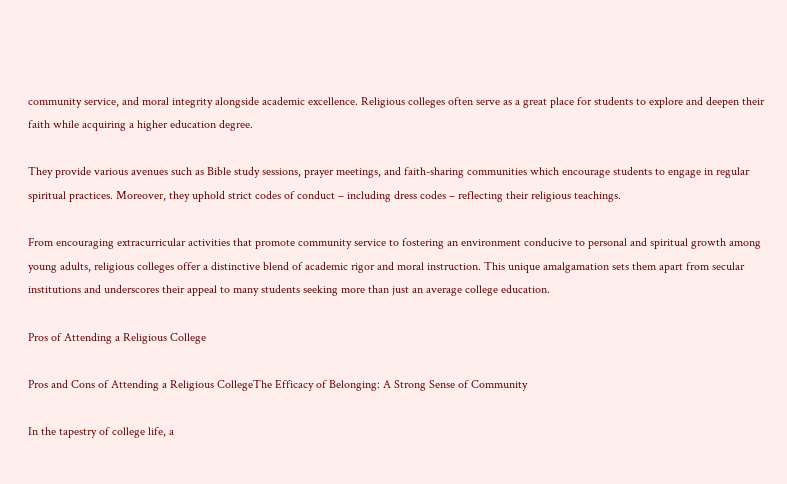community service, and moral integrity alongside academic excellence. Religious colleges often serve as a great place for students to explore and deepen their faith while acquiring a higher education degree.

They provide various avenues such as Bible study sessions, prayer meetings, and faith-sharing communities which encourage students to engage in regular spiritual practices. Moreover, they uphold strict codes of conduct – including dress codes – reflecting their religious teachings.

From encouraging extracurricular activities that promote community service to fostering an environment conducive to personal and spiritual growth among young adults, religious colleges offer a distinctive blend of academic rigor and moral instruction. This unique amalgamation sets them apart from secular institutions and underscores their appeal to many students seeking more than just an average college education.

Pros of Attending a Religious College

Pros and Cons of Attending a Religious CollegeThe Efficacy of Belonging: A Strong Sense of Community

In the tapestry of college life, a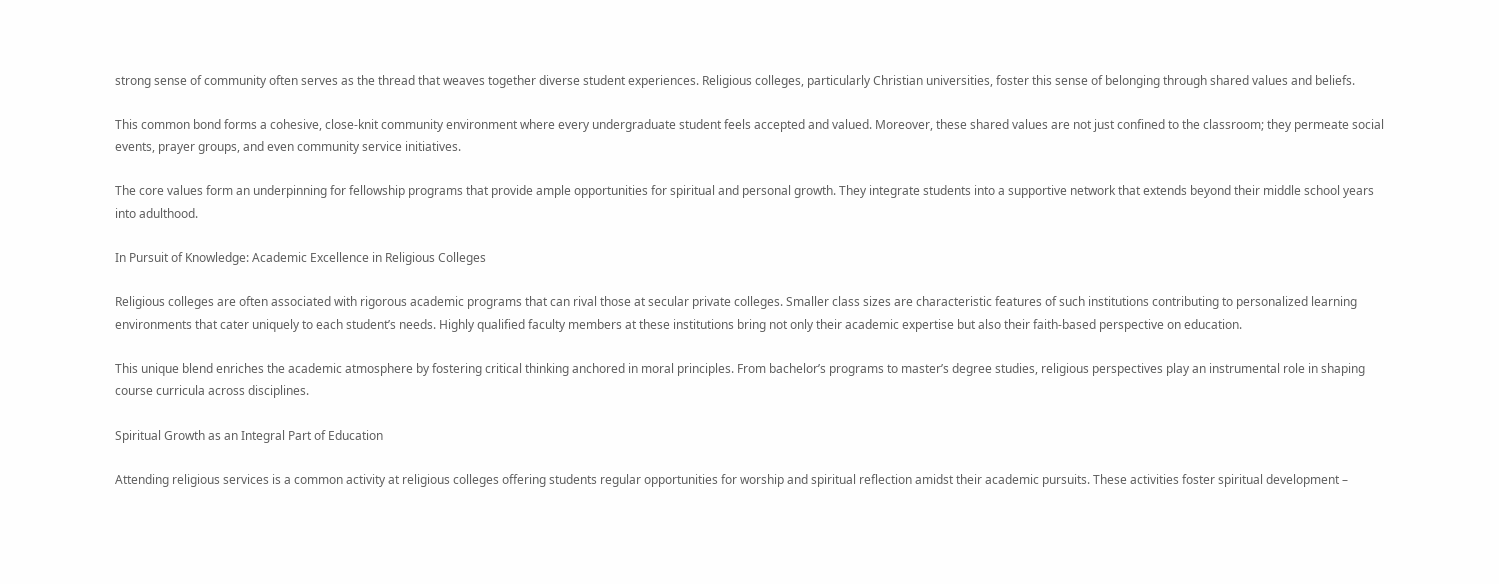strong sense of community often serves as the thread that weaves together diverse student experiences. Religious colleges, particularly Christian universities, foster this sense of belonging through shared values and beliefs.

This common bond forms a cohesive, close-knit community environment where every undergraduate student feels accepted and valued. Moreover, these shared values are not just confined to the classroom; they permeate social events, prayer groups, and even community service initiatives.

The core values form an underpinning for fellowship programs that provide ample opportunities for spiritual and personal growth. They integrate students into a supportive network that extends beyond their middle school years into adulthood.

In Pursuit of Knowledge: Academic Excellence in Religious Colleges

Religious colleges are often associated with rigorous academic programs that can rival those at secular private colleges. Smaller class sizes are characteristic features of such institutions contributing to personalized learning environments that cater uniquely to each student’s needs. Highly qualified faculty members at these institutions bring not only their academic expertise but also their faith-based perspective on education.

This unique blend enriches the academic atmosphere by fostering critical thinking anchored in moral principles. From bachelor’s programs to master’s degree studies, religious perspectives play an instrumental role in shaping course curricula across disciplines.

Spiritual Growth as an Integral Part of Education

Attending religious services is a common activity at religious colleges offering students regular opportunities for worship and spiritual reflection amidst their academic pursuits. These activities foster spiritual development –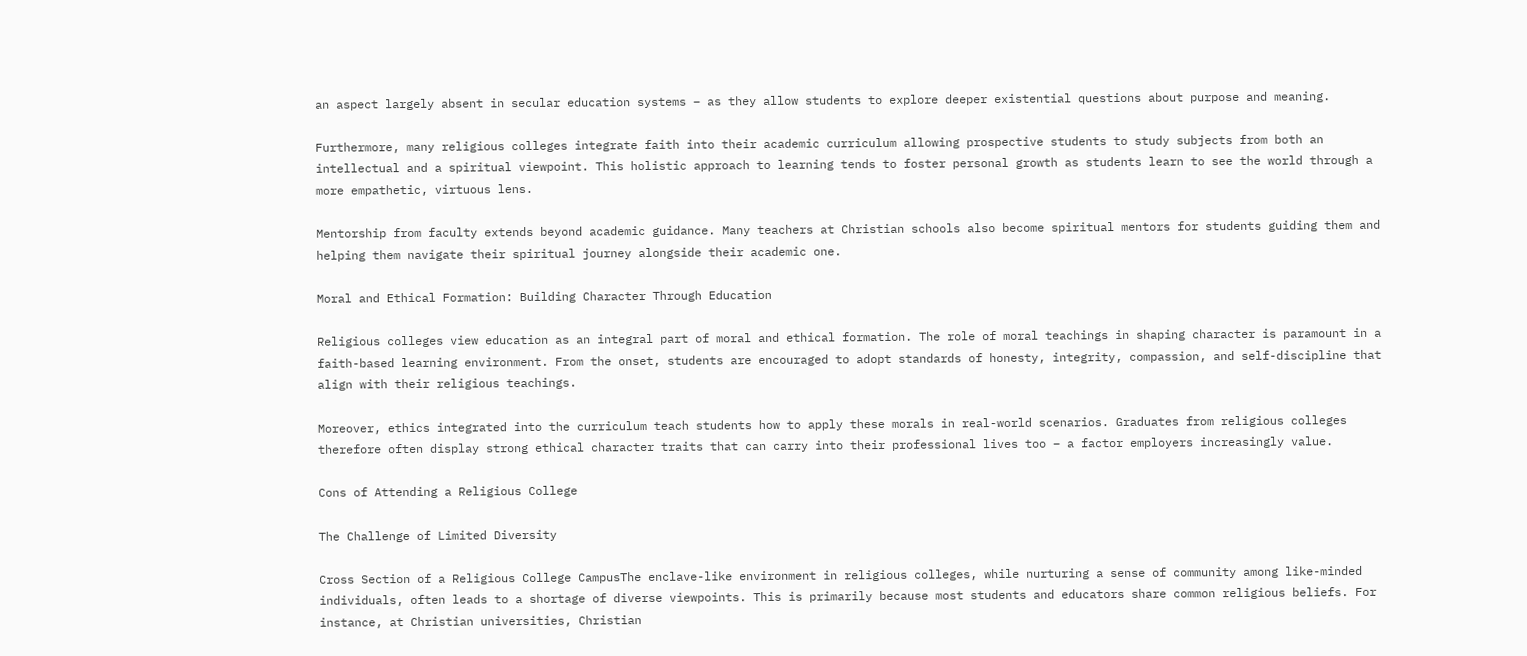an aspect largely absent in secular education systems – as they allow students to explore deeper existential questions about purpose and meaning.

Furthermore, many religious colleges integrate faith into their academic curriculum allowing prospective students to study subjects from both an intellectual and a spiritual viewpoint. This holistic approach to learning tends to foster personal growth as students learn to see the world through a more empathetic, virtuous lens.

Mentorship from faculty extends beyond academic guidance. Many teachers at Christian schools also become spiritual mentors for students guiding them and helping them navigate their spiritual journey alongside their academic one.

Moral and Ethical Formation: Building Character Through Education

Religious colleges view education as an integral part of moral and ethical formation. The role of moral teachings in shaping character is paramount in a faith-based learning environment. From the onset, students are encouraged to adopt standards of honesty, integrity, compassion, and self-discipline that align with their religious teachings.

Moreover, ethics integrated into the curriculum teach students how to apply these morals in real-world scenarios. Graduates from religious colleges therefore often display strong ethical character traits that can carry into their professional lives too – a factor employers increasingly value.

Cons of Attending a Religious College

The Challenge of Limited Diversity

Cross Section of a Religious College CampusThe enclave-like environment in religious colleges, while nurturing a sense of community among like-minded individuals, often leads to a shortage of diverse viewpoints. This is primarily because most students and educators share common religious beliefs. For instance, at Christian universities, Christian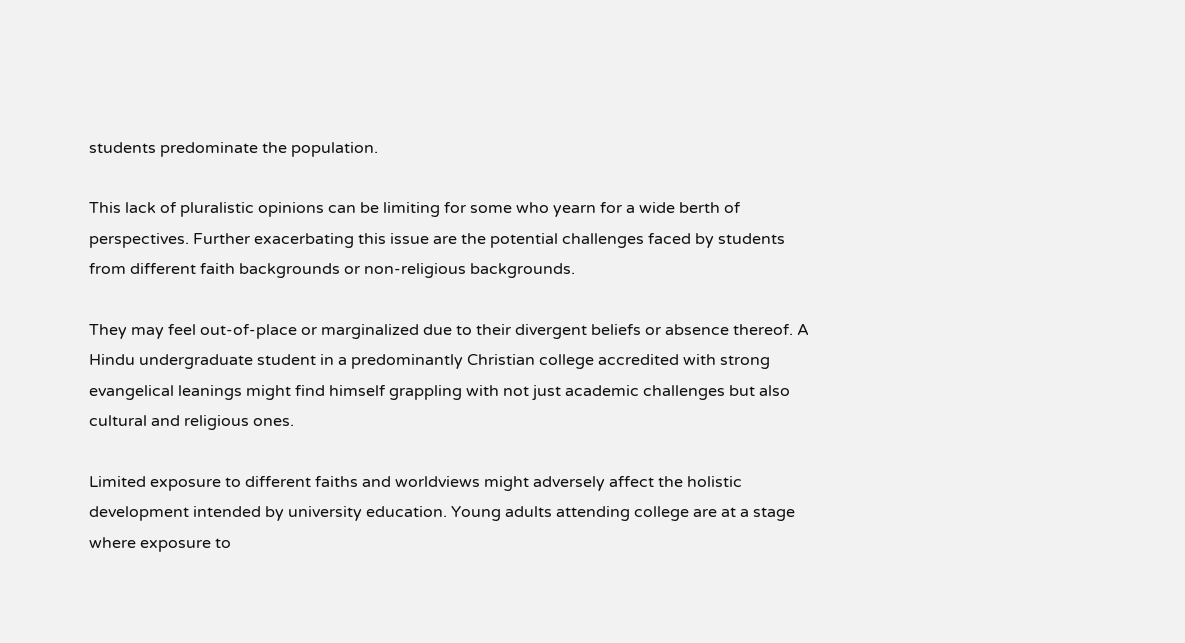students predominate the population.

This lack of pluralistic opinions can be limiting for some who yearn for a wide berth of perspectives. Further exacerbating this issue are the potential challenges faced by students from different faith backgrounds or non-religious backgrounds.

They may feel out-of-place or marginalized due to their divergent beliefs or absence thereof. A Hindu undergraduate student in a predominantly Christian college accredited with strong evangelical leanings might find himself grappling with not just academic challenges but also cultural and religious ones.

Limited exposure to different faiths and worldviews might adversely affect the holistic development intended by university education. Young adults attending college are at a stage where exposure to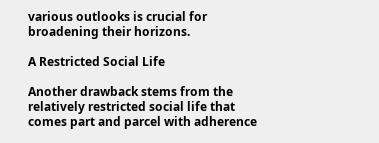various outlooks is crucial for broadening their horizons.

A Restricted Social Life

Another drawback stems from the relatively restricted social life that comes part and parcel with adherence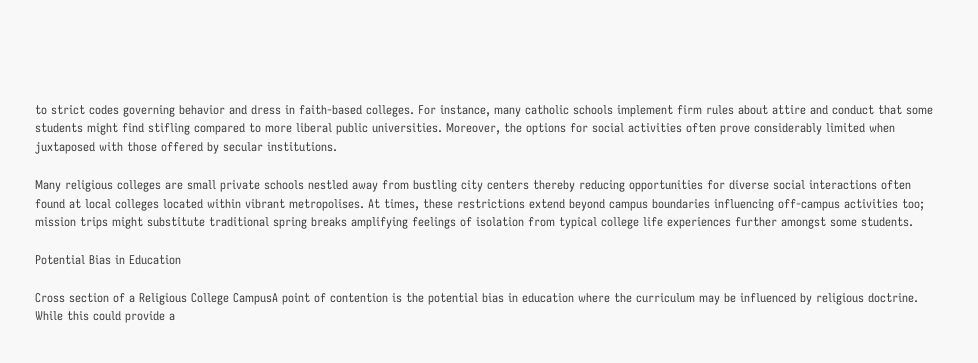to strict codes governing behavior and dress in faith-based colleges. For instance, many catholic schools implement firm rules about attire and conduct that some students might find stifling compared to more liberal public universities. Moreover, the options for social activities often prove considerably limited when juxtaposed with those offered by secular institutions.

Many religious colleges are small private schools nestled away from bustling city centers thereby reducing opportunities for diverse social interactions often found at local colleges located within vibrant metropolises. At times, these restrictions extend beyond campus boundaries influencing off-campus activities too; mission trips might substitute traditional spring breaks amplifying feelings of isolation from typical college life experiences further amongst some students.

Potential Bias in Education

Cross section of a Religious College CampusA point of contention is the potential bias in education where the curriculum may be influenced by religious doctrine. While this could provide a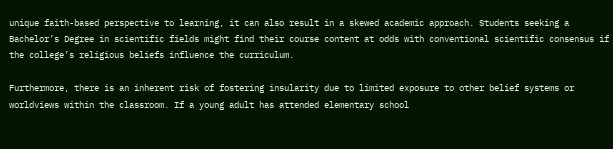unique faith-based perspective to learning, it can also result in a skewed academic approach. Students seeking a Bachelor’s Degree in scientific fields might find their course content at odds with conventional scientific consensus if the college’s religious beliefs influence the curriculum.

Furthermore, there is an inherent risk of fostering insularity due to limited exposure to other belief systems or worldviews within the classroom. If a young adult has attended elementary school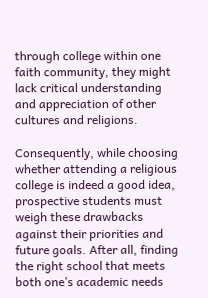through college within one faith community, they might lack critical understanding and appreciation of other cultures and religions.

Consequently, while choosing whether attending a religious college is indeed a good idea, prospective students must weigh these drawbacks against their priorities and future goals. After all, finding the right school that meets both one’s academic needs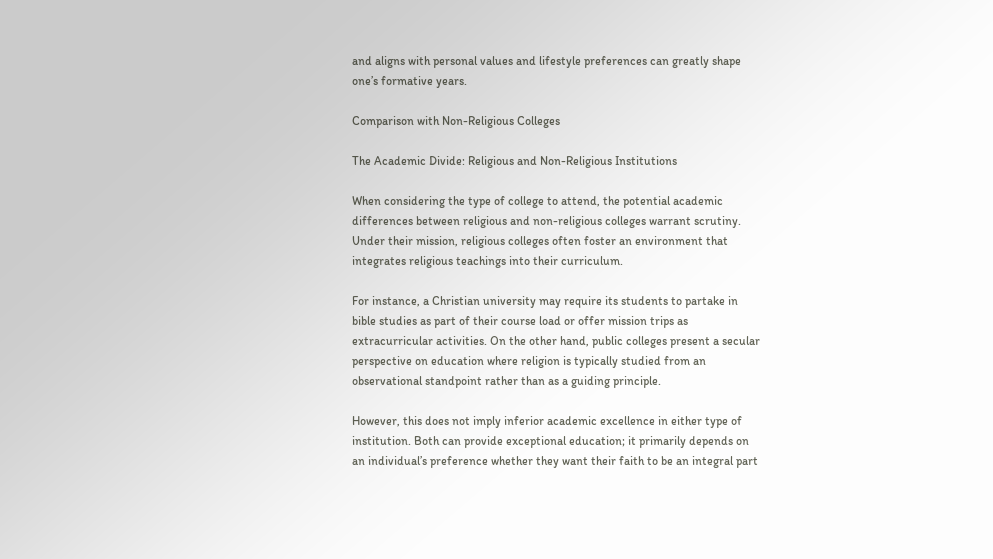and aligns with personal values and lifestyle preferences can greatly shape one’s formative years.

Comparison with Non-Religious Colleges

The Academic Divide: Religious and Non-Religious Institutions

When considering the type of college to attend, the potential academic differences between religious and non-religious colleges warrant scrutiny. Under their mission, religious colleges often foster an environment that integrates religious teachings into their curriculum.

For instance, a Christian university may require its students to partake in bible studies as part of their course load or offer mission trips as extracurricular activities. On the other hand, public colleges present a secular perspective on education where religion is typically studied from an observational standpoint rather than as a guiding principle.

However, this does not imply inferior academic excellence in either type of institution. Both can provide exceptional education; it primarily depends on an individual’s preference whether they want their faith to be an integral part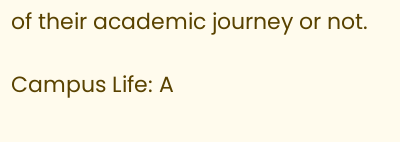of their academic journey or not.

Campus Life: A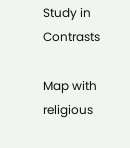Study in Contrasts

Map with religious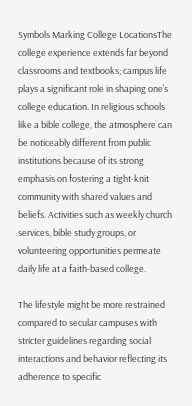Symbols Marking College LocationsThe college experience extends far beyond classrooms and textbooks; campus life plays a significant role in shaping one’s college education. In religious schools like a bible college, the atmosphere can be noticeably different from public institutions because of its strong emphasis on fostering a tight-knit community with shared values and beliefs. Activities such as weekly church services, bible study groups, or volunteering opportunities permeate daily life at a faith-based college.

The lifestyle might be more restrained compared to secular campuses with stricter guidelines regarding social interactions and behavior reflecting its adherence to specific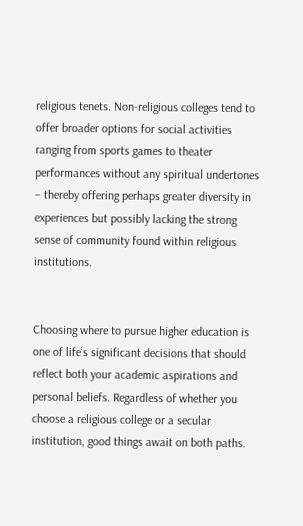religious tenets. Non-religious colleges tend to offer broader options for social activities ranging from sports games to theater performances without any spiritual undertones – thereby offering perhaps greater diversity in experiences but possibly lacking the strong sense of community found within religious institutions.


Choosing where to pursue higher education is one of life’s significant decisions that should reflect both your academic aspirations and personal beliefs. Regardless of whether you choose a religious college or a secular institution, good things await on both paths.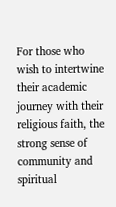For those who wish to intertwine their academic journey with their religious faith, the strong sense of community and spiritual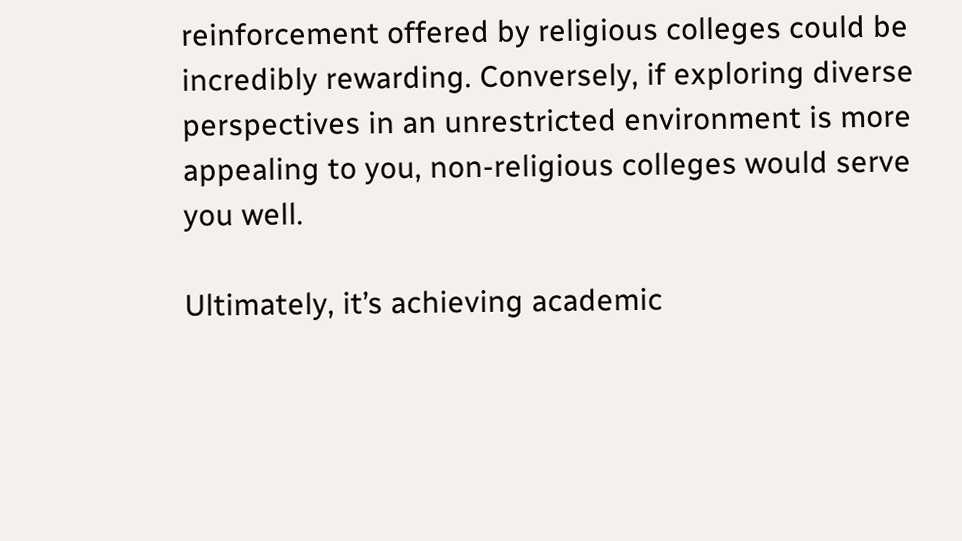reinforcement offered by religious colleges could be incredibly rewarding. Conversely, if exploring diverse perspectives in an unrestricted environment is more appealing to you, non-religious colleges would serve you well.

Ultimately, it’s achieving academic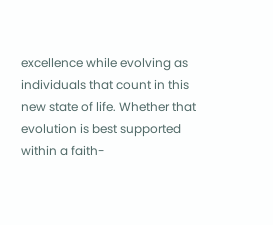excellence while evolving as individuals that count in this new state of life. Whether that evolution is best supported within a faith-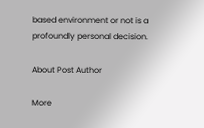based environment or not is a profoundly personal decision.

About Post Author

More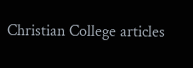Christian College articles